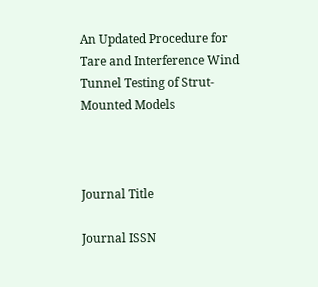An Updated Procedure for Tare and Interference Wind Tunnel Testing of Strut-Mounted Models



Journal Title

Journal ISSN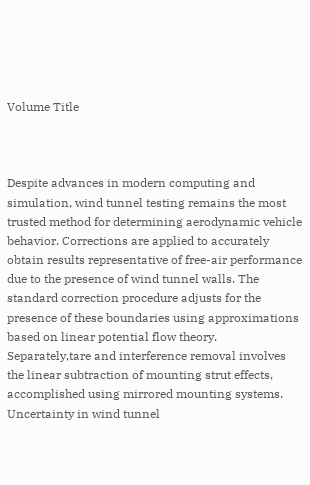Volume Title



Despite advances in modern computing and simulation, wind tunnel testing remains the most trusted method for determining aerodynamic vehicle behavior. Corrections are applied to accurately obtain results representative of free-air performance due to the presence of wind tunnel walls. The standard correction procedure adjusts for the presence of these boundaries using approximations based on linear potential flow theory. Separately,tare and interference removal involves the linear subtraction of mounting strut effects, accomplished using mirrored mounting systems. Uncertainty in wind tunnel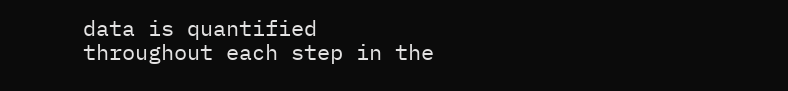data is quantified throughout each step in the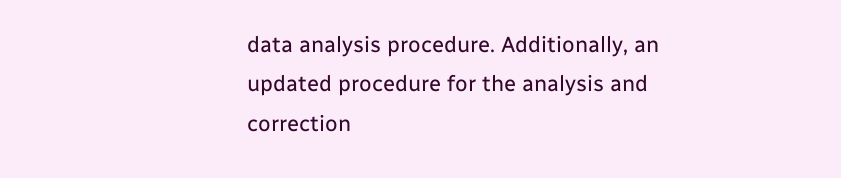data analysis procedure. Additionally, an updated procedure for the analysis and correction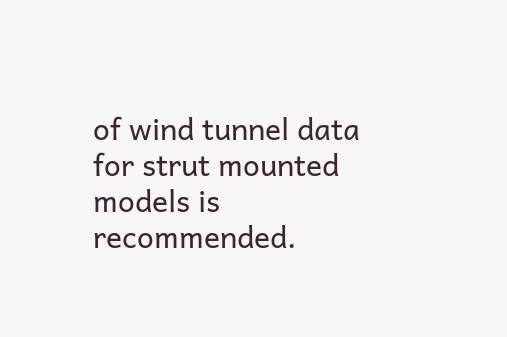of wind tunnel data for strut mounted models is recommended.